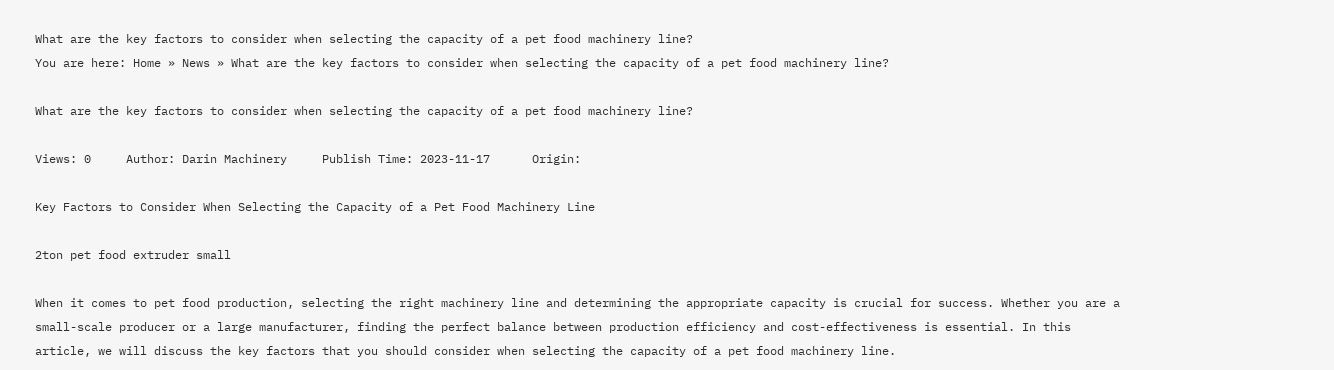What are the key factors to consider when selecting the capacity of a pet food machinery line?
You are here: Home » News » What are the key factors to consider when selecting the capacity of a pet food machinery line?

What are the key factors to consider when selecting the capacity of a pet food machinery line?

Views: 0     Author: Darin Machinery     Publish Time: 2023-11-17      Origin:

Key Factors to Consider When Selecting the Capacity of a Pet Food Machinery Line

2ton pet food extruder small

When it comes to pet food production, selecting the right machinery line and determining the appropriate capacity is crucial for success. Whether you are a small-scale producer or a large manufacturer, finding the perfect balance between production efficiency and cost-effectiveness is essential. In this article, we will discuss the key factors that you should consider when selecting the capacity of a pet food machinery line.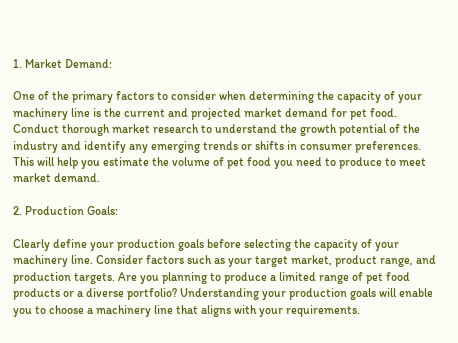1. Market Demand:

One of the primary factors to consider when determining the capacity of your machinery line is the current and projected market demand for pet food. Conduct thorough market research to understand the growth potential of the industry and identify any emerging trends or shifts in consumer preferences. This will help you estimate the volume of pet food you need to produce to meet market demand.

2. Production Goals:

Clearly define your production goals before selecting the capacity of your machinery line. Consider factors such as your target market, product range, and production targets. Are you planning to produce a limited range of pet food products or a diverse portfolio? Understanding your production goals will enable you to choose a machinery line that aligns with your requirements.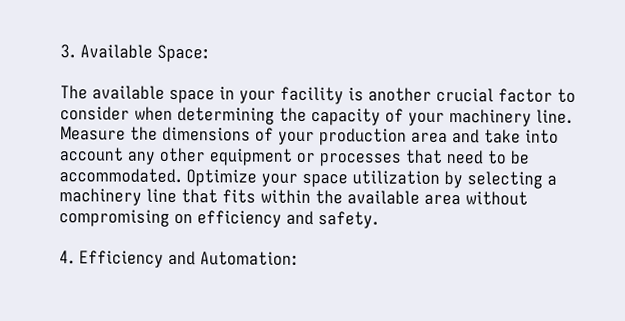3. Available Space:

The available space in your facility is another crucial factor to consider when determining the capacity of your machinery line. Measure the dimensions of your production area and take into account any other equipment or processes that need to be accommodated. Optimize your space utilization by selecting a machinery line that fits within the available area without compromising on efficiency and safety.

4. Efficiency and Automation: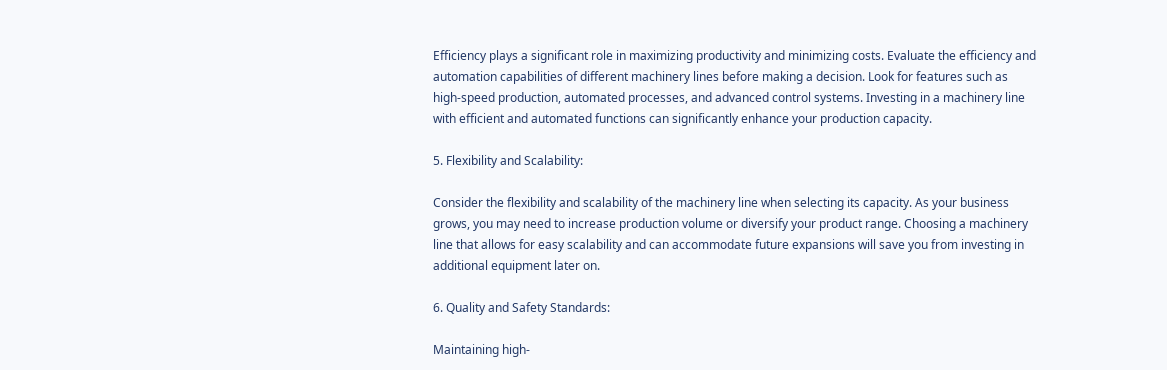Efficiency plays a significant role in maximizing productivity and minimizing costs. Evaluate the efficiency and automation capabilities of different machinery lines before making a decision. Look for features such as high-speed production, automated processes, and advanced control systems. Investing in a machinery line with efficient and automated functions can significantly enhance your production capacity.

5. Flexibility and Scalability:

Consider the flexibility and scalability of the machinery line when selecting its capacity. As your business grows, you may need to increase production volume or diversify your product range. Choosing a machinery line that allows for easy scalability and can accommodate future expansions will save you from investing in additional equipment later on.

6. Quality and Safety Standards:

Maintaining high-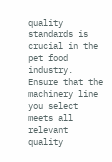quality standards is crucial in the pet food industry. Ensure that the machinery line you select meets all relevant quality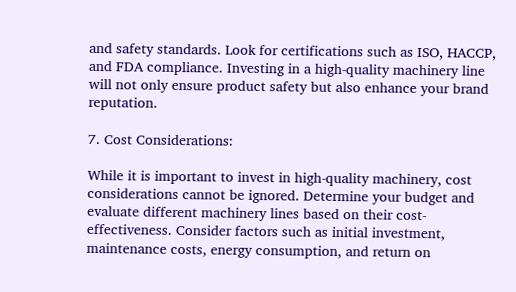and safety standards. Look for certifications such as ISO, HACCP, and FDA compliance. Investing in a high-quality machinery line will not only ensure product safety but also enhance your brand reputation.

7. Cost Considerations:

While it is important to invest in high-quality machinery, cost considerations cannot be ignored. Determine your budget and evaluate different machinery lines based on their cost-effectiveness. Consider factors such as initial investment, maintenance costs, energy consumption, and return on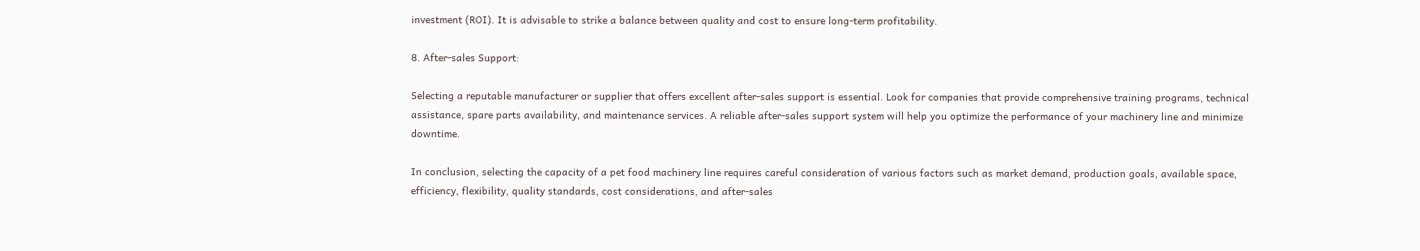investment (ROI). It is advisable to strike a balance between quality and cost to ensure long-term profitability.

8. After-sales Support:

Selecting a reputable manufacturer or supplier that offers excellent after-sales support is essential. Look for companies that provide comprehensive training programs, technical assistance, spare parts availability, and maintenance services. A reliable after-sales support system will help you optimize the performance of your machinery line and minimize downtime.

In conclusion, selecting the capacity of a pet food machinery line requires careful consideration of various factors such as market demand, production goals, available space, efficiency, flexibility, quality standards, cost considerations, and after-sales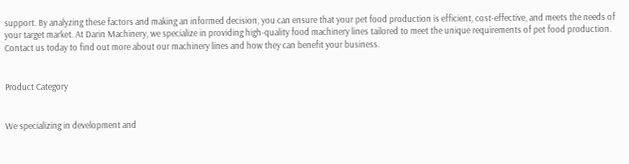support. By analyzing these factors and making an informed decision, you can ensure that your pet food production is efficient, cost-effective, and meets the needs of your target market. At Darin Machinery, we specialize in providing high-quality food machinery lines tailored to meet the unique requirements of pet food production. Contact us today to find out more about our machinery lines and how they can benefit your business.


Product Category


We specializing in development and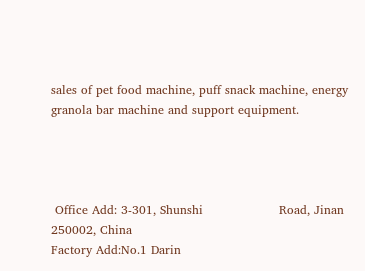sales of pet food machine, puff snack machine, energy granola bar machine and support equipment.




 Office Add: 3-301, Shunshi                   Road, Jinan 250002, China
Factory Add:No.1 Darin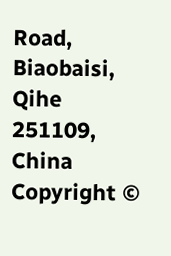Road,           Biaobaisi, Qihe 251109, China
Copyright ©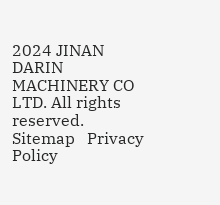2024 JINAN DARIN MACHINERY CO LTD. All rights reserved.   Sitemap   Privacy Policy